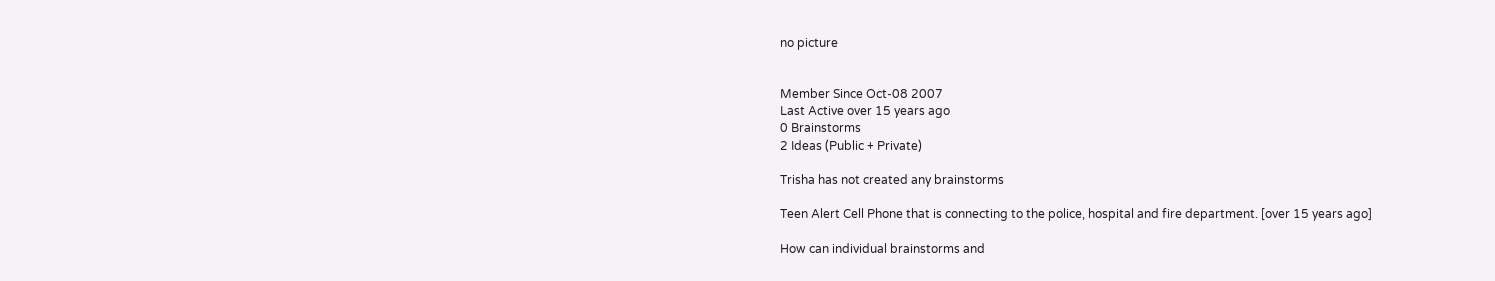no picture


Member Since Oct-08 2007
Last Active over 15 years ago
0 Brainstorms
2 Ideas (Public + Private)

Trisha has not created any brainstorms

Teen Alert Cell Phone that is connecting to the police, hospital and fire department. [over 15 years ago]

How can individual brainstorms and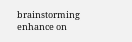brainstorming enhance on